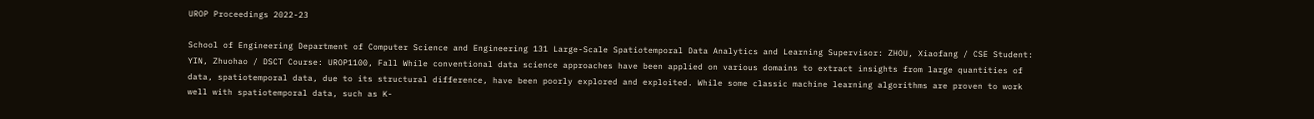UROP Proceedings 2022-23

School of Engineering Department of Computer Science and Engineering 131 Large-Scale Spatiotemporal Data Analytics and Learning Supervisor: ZHOU, Xiaofang / CSE Student: YIN, Zhuohao / DSCT Course: UROP1100, Fall While conventional data science approaches have been applied on various domains to extract insights from large quantities of data, spatiotemporal data, due to its structural difference, have been poorly explored and exploited. While some classic machine learning algorithms are proven to work well with spatiotemporal data, such as K-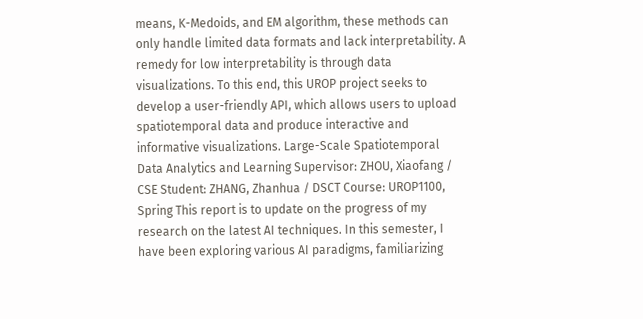means, K-Medoids, and EM algorithm, these methods can only handle limited data formats and lack interpretability. A remedy for low interpretability is through data visualizations. To this end, this UROP project seeks to develop a user-friendly API, which allows users to upload spatiotemporal data and produce interactive and informative visualizations. Large-Scale Spatiotemporal Data Analytics and Learning Supervisor: ZHOU, Xiaofang / CSE Student: ZHANG, Zhanhua / DSCT Course: UROP1100, Spring This report is to update on the progress of my research on the latest AI techniques. In this semester, I have been exploring various AI paradigms, familiarizing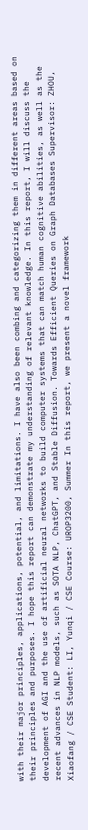with their major principles, applications, potential, and limitations. I have also been combing and categorizing them in different areas based on their principles and purposes. I hope this report can demonstrate my understanding of relevant knowledge. In this report, I will discuss the development of AGI and the use of artificial neural networks to build computer systems that can match human cognitive abilities, as well as the recent advances in NLP models, such as SOTA NLP, ChatGPT, and Stable Diffusion. Towards Efficient Queries on Graph Databases Supervisor: ZHOU, Xiaofang / CSE Student: LI, Yunqi / CSE Course: UROP3200, Summer In this report, we present a novel framework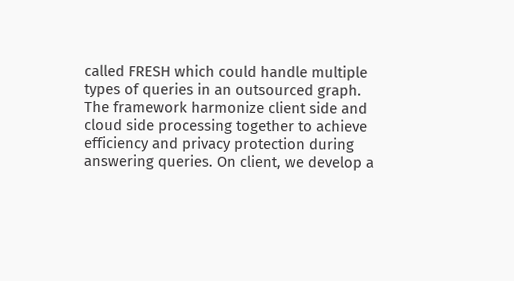called FRESH which could handle multiple types of queries in an outsourced graph. The framework harmonize client side and cloud side processing together to achieve efficiency and privacy protection during answering queries. On client, we develop a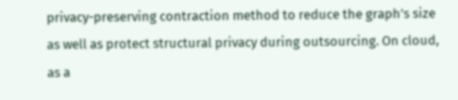privacy-preserving contraction method to reduce the graph’s size as well as protect structural privacy during outsourcing. On cloud, as a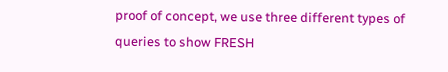proof of concept, we use three different types of queries to show FRESH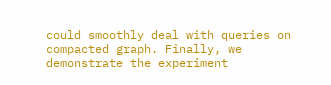could smoothly deal with queries on compacted graph. Finally, we demonstrate the experiment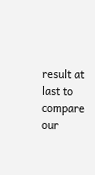result at last to compare our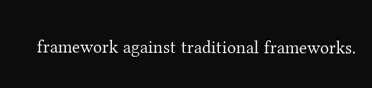framework against traditional frameworks.